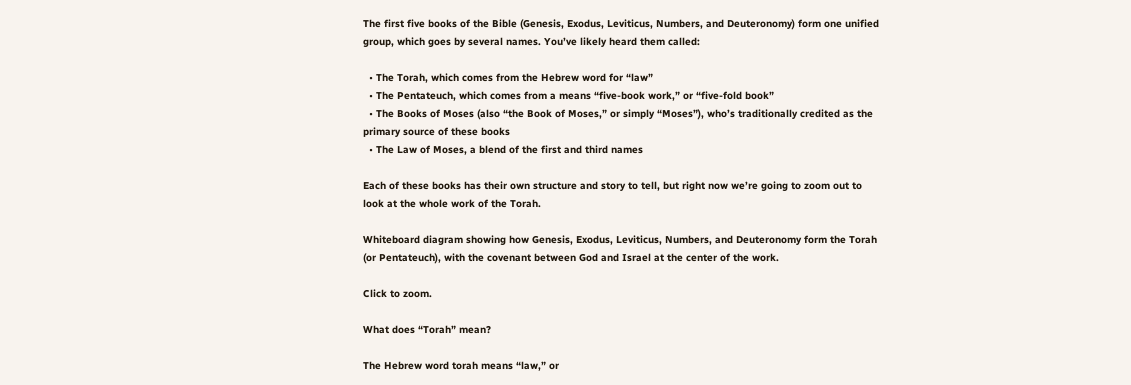The first five books of the Bible (Genesis, Exodus, Leviticus, Numbers, and Deuteronomy) form one unified group, which goes by several names. You’ve likely heard them called:

  • The Torah, which comes from the Hebrew word for “law”
  • The Pentateuch, which comes from a means “five-book work,” or “five-fold book”
  • The Books of Moses (also “the Book of Moses,” or simply “Moses”), who’s traditionally credited as the primary source of these books
  • The Law of Moses, a blend of the first and third names

Each of these books has their own structure and story to tell, but right now we’re going to zoom out to look at the whole work of the Torah.

Whiteboard diagram showing how Genesis, Exodus, Leviticus, Numbers, and Deuteronomy form the Torah (or Pentateuch), with the covenant between God and Israel at the center of the work.

Click to zoom.

What does “Torah” mean?

The Hebrew word torah means “law,” or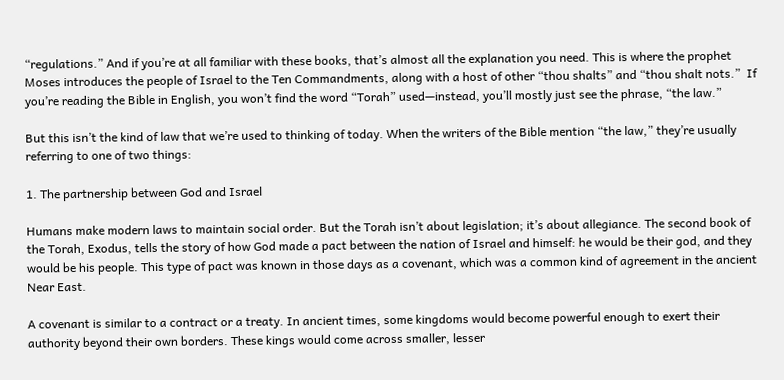“regulations.” And if you’re at all familiar with these books, that’s almost all the explanation you need. This is where the prophet Moses introduces the people of Israel to the Ten Commandments, along with a host of other “thou shalts” and “thou shalt nots.”  If you’re reading the Bible in English, you won’t find the word “Torah” used—instead, you’ll mostly just see the phrase, “the law.”

But this isn’t the kind of law that we’re used to thinking of today. When the writers of the Bible mention “the law,” they’re usually referring to one of two things:

1. The partnership between God and Israel

Humans make modern laws to maintain social order. But the Torah isn’t about legislation; it’s about allegiance. The second book of the Torah, Exodus, tells the story of how God made a pact between the nation of Israel and himself: he would be their god, and they would be his people. This type of pact was known in those days as a covenant, which was a common kind of agreement in the ancient Near East.

A covenant is similar to a contract or a treaty. In ancient times, some kingdoms would become powerful enough to exert their authority beyond their own borders. These kings would come across smaller, lesser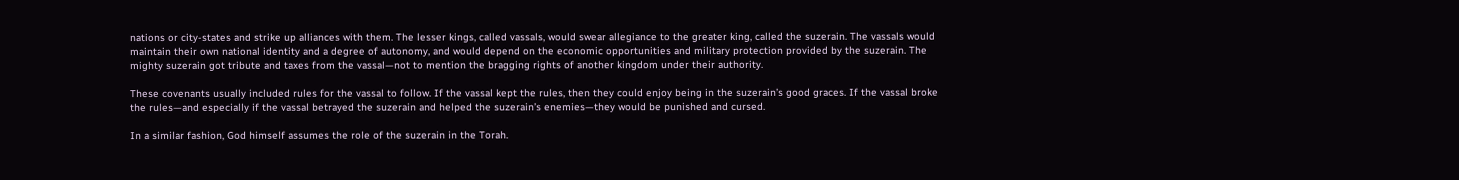nations or city-states and strike up alliances with them. The lesser kings, called vassals, would swear allegiance to the greater king, called the suzerain. The vassals would maintain their own national identity and a degree of autonomy, and would depend on the economic opportunities and military protection provided by the suzerain. The mighty suzerain got tribute and taxes from the vassal—not to mention the bragging rights of another kingdom under their authority.

These covenants usually included rules for the vassal to follow. If the vassal kept the rules, then they could enjoy being in the suzerain’s good graces. If the vassal broke the rules—and especially if the vassal betrayed the suzerain and helped the suzerain’s enemies—they would be punished and cursed.

In a similar fashion, God himself assumes the role of the suzerain in the Torah.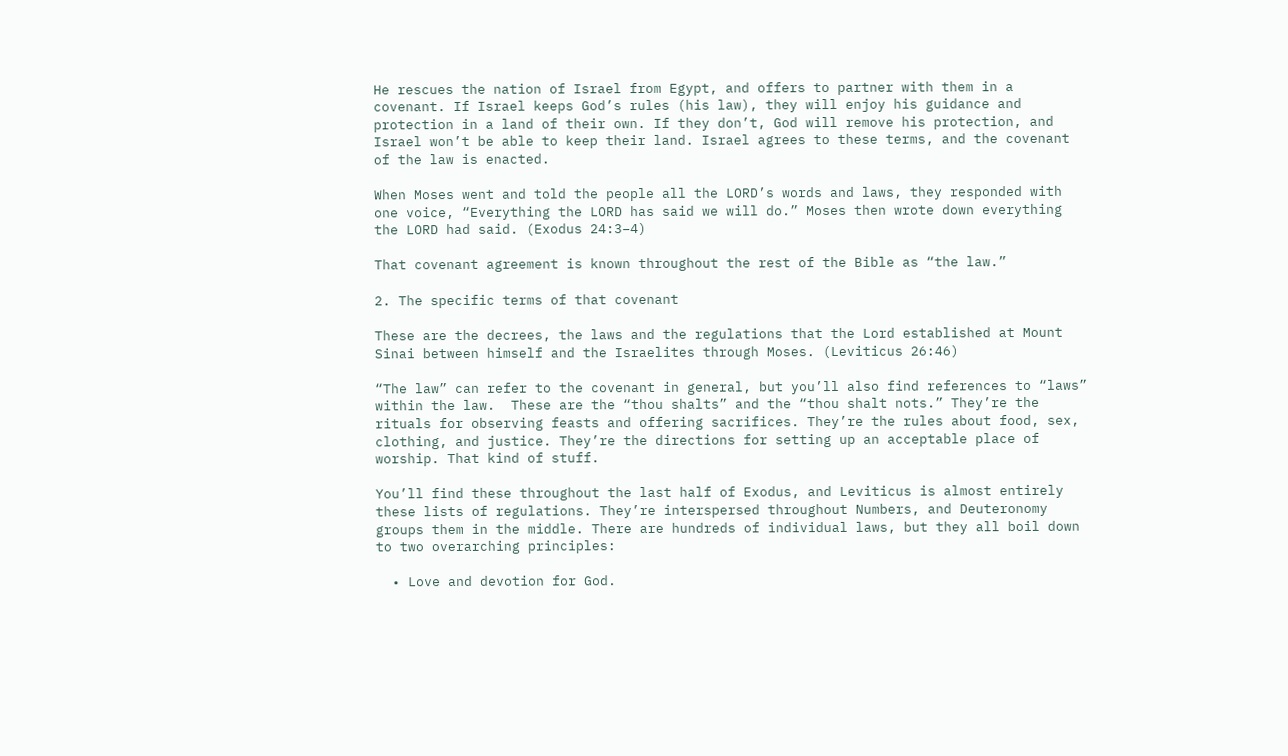He rescues the nation of Israel from Egypt, and offers to partner with them in a covenant. If Israel keeps God’s rules (his law), they will enjoy his guidance and protection in a land of their own. If they don’t, God will remove his protection, and Israel won’t be able to keep their land. Israel agrees to these terms, and the covenant of the law is enacted.

When Moses went and told the people all the LORD’s words and laws, they responded with one voice, “Everything the LORD has said we will do.” Moses then wrote down everything the LORD had said. (Exodus 24:3–4)

That covenant agreement is known throughout the rest of the Bible as “the law.”

2. The specific terms of that covenant

These are the decrees, the laws and the regulations that the Lord established at Mount Sinai between himself and the Israelites through Moses. (Leviticus 26:46)

“The law” can refer to the covenant in general, but you’ll also find references to “laws” within the law.  These are the “thou shalts” and the “thou shalt nots.” They’re the rituals for observing feasts and offering sacrifices. They’re the rules about food, sex, clothing, and justice. They’re the directions for setting up an acceptable place of worship. That kind of stuff.

You’ll find these throughout the last half of Exodus, and Leviticus is almost entirely these lists of regulations. They’re interspersed throughout Numbers, and Deuteronomy groups them in the middle. There are hundreds of individual laws, but they all boil down to two overarching principles:

  • Love and devotion for God.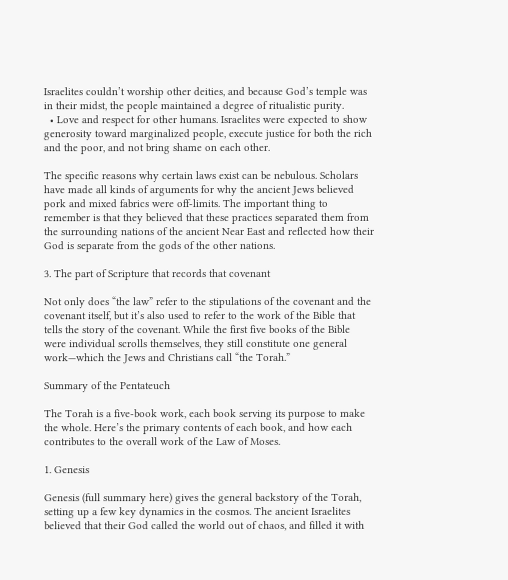Israelites couldn’t worship other deities, and because God’s temple was in their midst, the people maintained a degree of ritualistic purity.
  • Love and respect for other humans. Israelites were expected to show generosity toward marginalized people, execute justice for both the rich and the poor, and not bring shame on each other.

The specific reasons why certain laws exist can be nebulous. Scholars have made all kinds of arguments for why the ancient Jews believed pork and mixed fabrics were off-limits. The important thing to remember is that they believed that these practices separated them from the surrounding nations of the ancient Near East and reflected how their God is separate from the gods of the other nations.

3. The part of Scripture that records that covenant

Not only does “the law” refer to the stipulations of the covenant and the covenant itself, but it’s also used to refer to the work of the Bible that tells the story of the covenant. While the first five books of the Bible were individual scrolls themselves, they still constitute one general work—which the Jews and Christians call “the Torah.”

Summary of the Pentateuch

The Torah is a five-book work, each book serving its purpose to make the whole. Here’s the primary contents of each book, and how each contributes to the overall work of the Law of Moses.

1. Genesis

Genesis (full summary here) gives the general backstory of the Torah, setting up a few key dynamics in the cosmos. The ancient Israelites believed that their God called the world out of chaos, and filled it with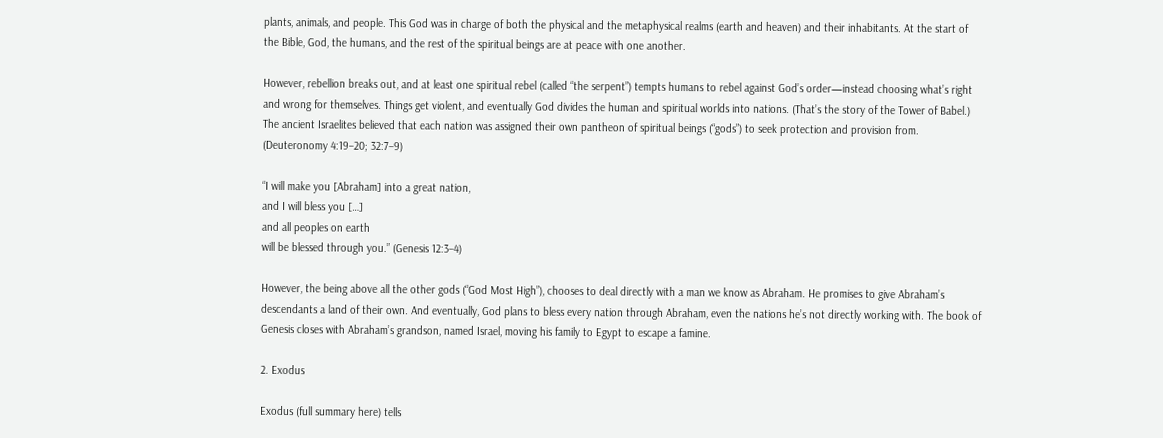plants, animals, and people. This God was in charge of both the physical and the metaphysical realms (earth and heaven) and their inhabitants. At the start of the Bible, God, the humans, and the rest of the spiritual beings are at peace with one another.

However, rebellion breaks out, and at least one spiritual rebel (called “the serpent”) tempts humans to rebel against God’s order—instead choosing what’s right and wrong for themselves. Things get violent, and eventually God divides the human and spiritual worlds into nations. (That’s the story of the Tower of Babel.) The ancient Israelites believed that each nation was assigned their own pantheon of spiritual beings (“gods”) to seek protection and provision from. (Deuteronomy 4:19–20; 32:7–9)

“I will make you [Abraham] into a great nation,
and I will bless you […]
and all peoples on earth
will be blessed through you.” (Genesis 12:3–4)

However, the being above all the other gods (“God Most High”), chooses to deal directly with a man we know as Abraham. He promises to give Abraham’s descendants a land of their own. And eventually, God plans to bless every nation through Abraham, even the nations he’s not directly working with. The book of Genesis closes with Abraham’s grandson, named Israel, moving his family to Egypt to escape a famine.

2. Exodus

Exodus (full summary here) tells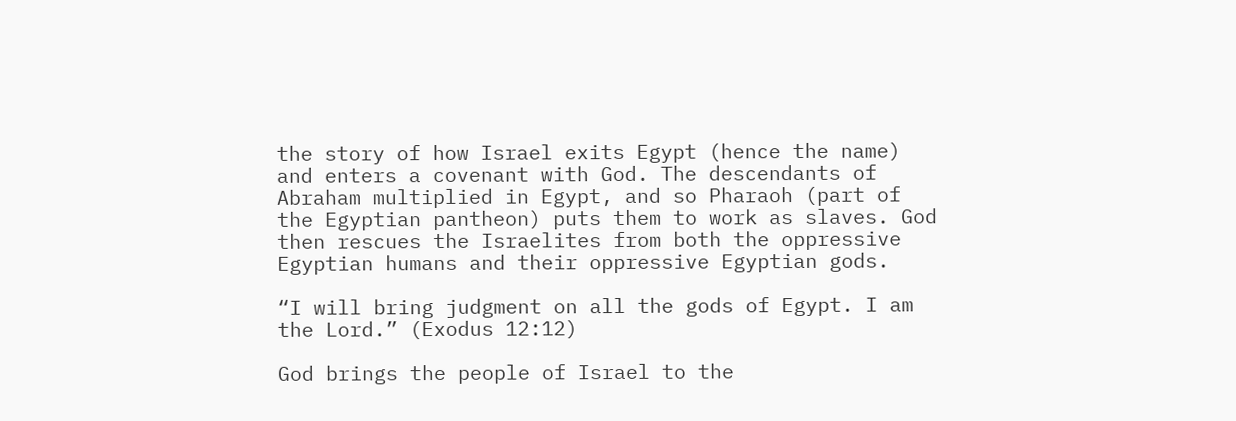the story of how Israel exits Egypt (hence the name) and enters a covenant with God. The descendants of Abraham multiplied in Egypt, and so Pharaoh (part of the Egyptian pantheon) puts them to work as slaves. God then rescues the Israelites from both the oppressive Egyptian humans and their oppressive Egyptian gods.

“I will bring judgment on all the gods of Egypt. I am the Lord.” (Exodus 12:12)

God brings the people of Israel to the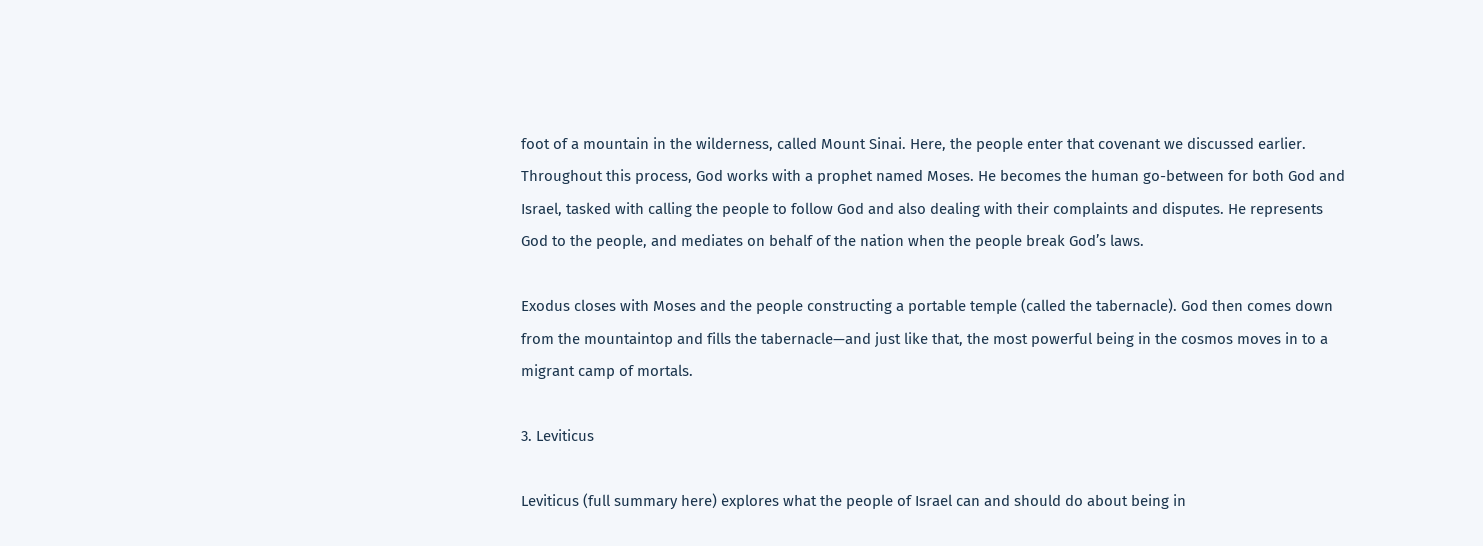foot of a mountain in the wilderness, called Mount Sinai. Here, the people enter that covenant we discussed earlier. Throughout this process, God works with a prophet named Moses. He becomes the human go-between for both God and Israel, tasked with calling the people to follow God and also dealing with their complaints and disputes. He represents God to the people, and mediates on behalf of the nation when the people break God’s laws.

Exodus closes with Moses and the people constructing a portable temple (called the tabernacle). God then comes down from the mountaintop and fills the tabernacle—and just like that, the most powerful being in the cosmos moves in to a migrant camp of mortals.

3. Leviticus

Leviticus (full summary here) explores what the people of Israel can and should do about being in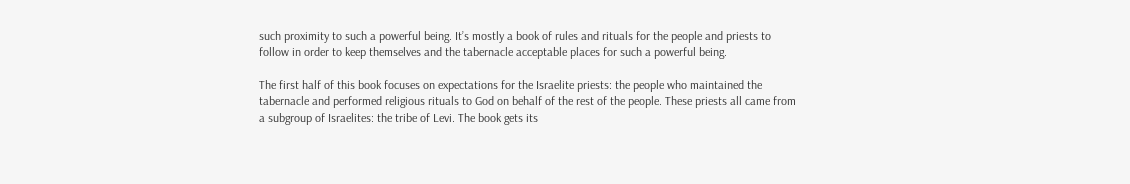such proximity to such a powerful being. It’s mostly a book of rules and rituals for the people and priests to follow in order to keep themselves and the tabernacle acceptable places for such a powerful being.

The first half of this book focuses on expectations for the Israelite priests: the people who maintained the tabernacle and performed religious rituals to God on behalf of the rest of the people. These priests all came from a subgroup of Israelites: the tribe of Levi. The book gets its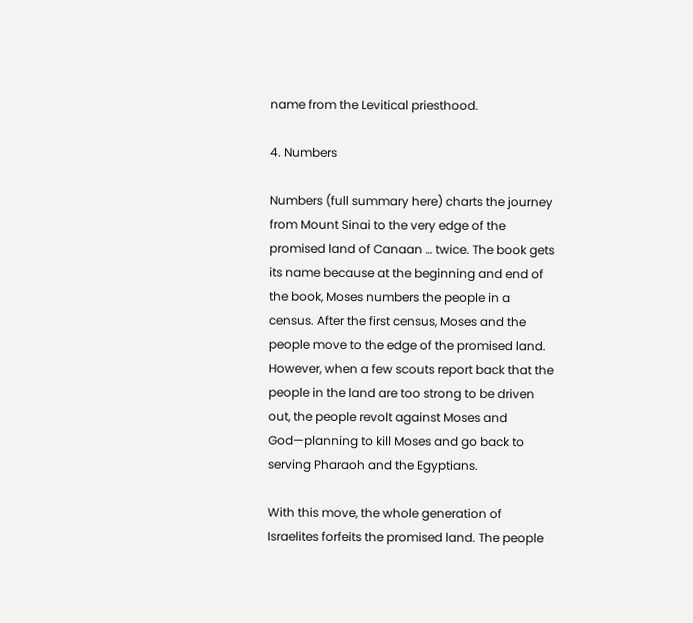name from the Levitical priesthood.

4. Numbers

Numbers (full summary here) charts the journey from Mount Sinai to the very edge of the promised land of Canaan … twice. The book gets its name because at the beginning and end of the book, Moses numbers the people in a census. After the first census, Moses and the people move to the edge of the promised land. However, when a few scouts report back that the people in the land are too strong to be driven out, the people revolt against Moses and God—planning to kill Moses and go back to serving Pharaoh and the Egyptians.

With this move, the whole generation of Israelites forfeits the promised land. The people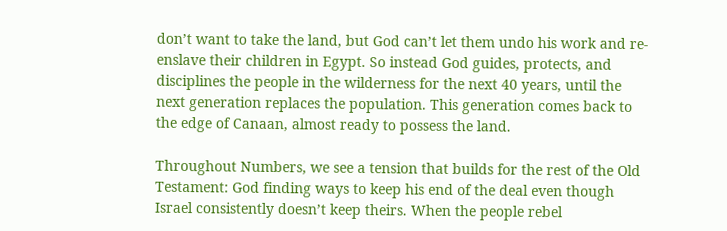don’t want to take the land, but God can’t let them undo his work and re-enslave their children in Egypt. So instead God guides, protects, and disciplines the people in the wilderness for the next 40 years, until the next generation replaces the population. This generation comes back to the edge of Canaan, almost ready to possess the land.

Throughout Numbers, we see a tension that builds for the rest of the Old Testament: God finding ways to keep his end of the deal even though Israel consistently doesn’t keep theirs. When the people rebel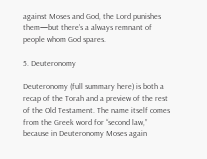against Moses and God, the Lord punishes them—but there’s a always remnant of people whom God spares.

5. Deuteronomy

Deuteronomy (full summary here) is both a recap of the Torah and a preview of the rest of the Old Testament. The name itself comes from the Greek word for “second law,” because in Deuteronomy Moses again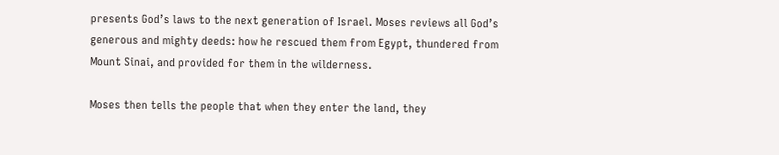presents God’s laws to the next generation of Israel. Moses reviews all God’s generous and mighty deeds: how he rescued them from Egypt, thundered from Mount Sinai, and provided for them in the wilderness.

Moses then tells the people that when they enter the land, they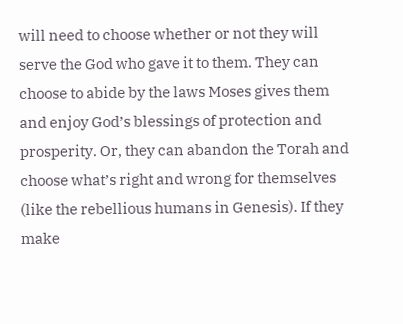will need to choose whether or not they will serve the God who gave it to them. They can choose to abide by the laws Moses gives them and enjoy God’s blessings of protection and prosperity. Or, they can abandon the Torah and choose what’s right and wrong for themselves (like the rebellious humans in Genesis). If they make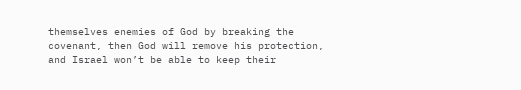themselves enemies of God by breaking the covenant, then God will remove his protection, and Israel won’t be able to keep their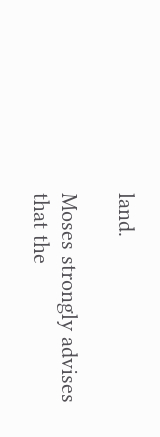land.

Moses strongly advises that the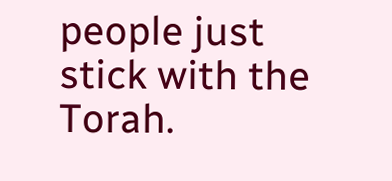people just stick with the Torah.